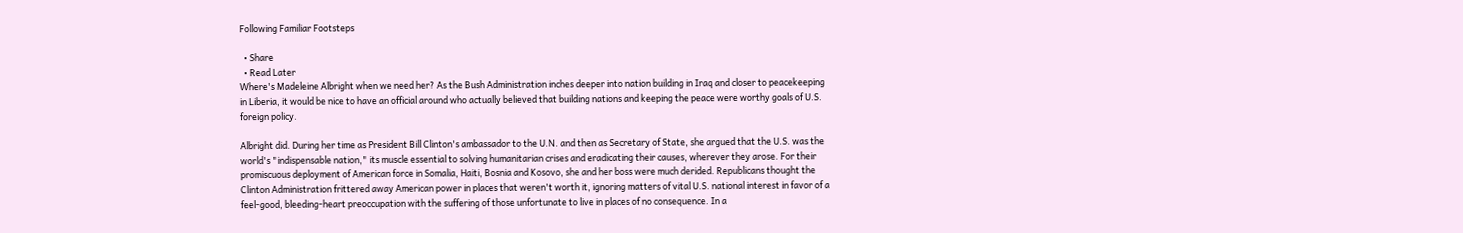Following Familiar Footsteps

  • Share
  • Read Later
Where's Madeleine Albright when we need her? As the Bush Administration inches deeper into nation building in Iraq and closer to peacekeeping in Liberia, it would be nice to have an official around who actually believed that building nations and keeping the peace were worthy goals of U.S. foreign policy.

Albright did. During her time as President Bill Clinton's ambassador to the U.N. and then as Secretary of State, she argued that the U.S. was the world's "indispensable nation," its muscle essential to solving humanitarian crises and eradicating their causes, wherever they arose. For their promiscuous deployment of American force in Somalia, Haiti, Bosnia and Kosovo, she and her boss were much derided. Republicans thought the Clinton Administration frittered away American power in places that weren't worth it, ignoring matters of vital U.S. national interest in favor of a feel-good, bleeding-heart preoccupation with the suffering of those unfortunate to live in places of no consequence. In a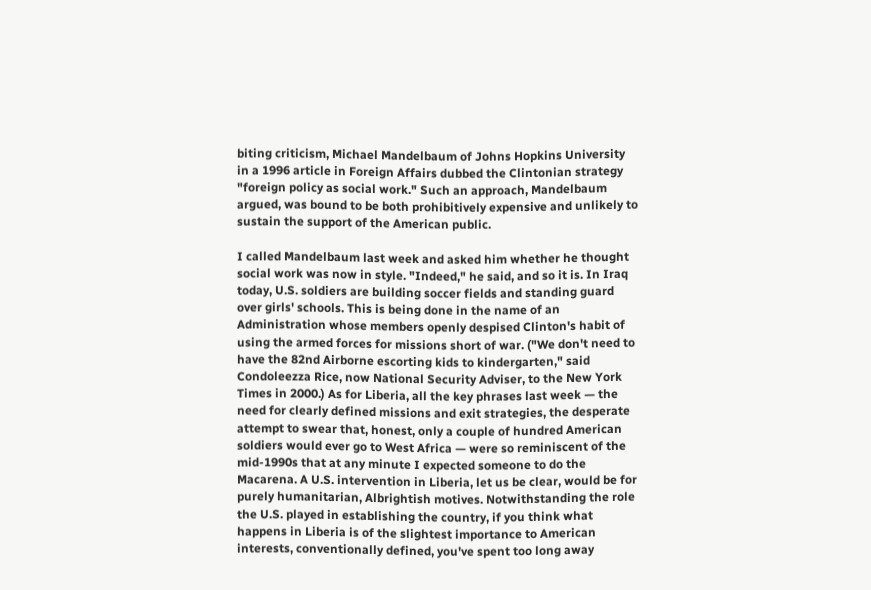biting criticism, Michael Mandelbaum of Johns Hopkins University in a 1996 article in Foreign Affairs dubbed the Clintonian strategy "foreign policy as social work." Such an approach, Mandelbaum argued, was bound to be both prohibitively expensive and unlikely to sustain the support of the American public.

I called Mandelbaum last week and asked him whether he thought social work was now in style. "Indeed," he said, and so it is. In Iraq today, U.S. soldiers are building soccer fields and standing guard over girls' schools. This is being done in the name of an Administration whose members openly despised Clinton's habit of using the armed forces for missions short of war. ("We don't need to have the 82nd Airborne escorting kids to kindergarten," said Condoleezza Rice, now National Security Adviser, to the New York Times in 2000.) As for Liberia, all the key phrases last week — the need for clearly defined missions and exit strategies, the desperate attempt to swear that, honest, only a couple of hundred American soldiers would ever go to West Africa — were so reminiscent of the mid-1990s that at any minute I expected someone to do the Macarena. A U.S. intervention in Liberia, let us be clear, would be for purely humanitarian, Albrightish motives. Notwithstanding the role the U.S. played in establishing the country, if you think what happens in Liberia is of the slightest importance to American interests, conventionally defined, you've spent too long away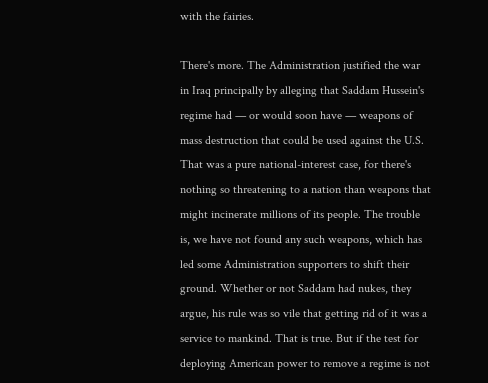with the fairies.

There's more. The Administration justified the war in Iraq principally by alleging that Saddam Hussein's regime had — or would soon have — weapons of mass destruction that could be used against the U.S. That was a pure national-interest case, for there's nothing so threatening to a nation than weapons that might incinerate millions of its people. The trouble is, we have not found any such weapons, which has led some Administration supporters to shift their ground. Whether or not Saddam had nukes, they argue, his rule was so vile that getting rid of it was a service to mankind. That is true. But if the test for deploying American power to remove a regime is not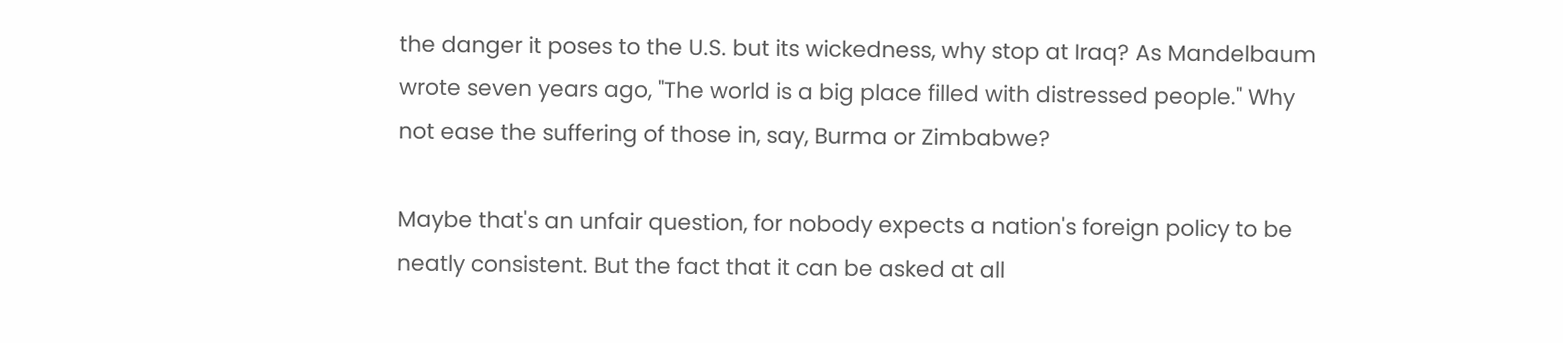the danger it poses to the U.S. but its wickedness, why stop at Iraq? As Mandelbaum wrote seven years ago, "The world is a big place filled with distressed people." Why not ease the suffering of those in, say, Burma or Zimbabwe?

Maybe that's an unfair question, for nobody expects a nation's foreign policy to be neatly consistent. But the fact that it can be asked at all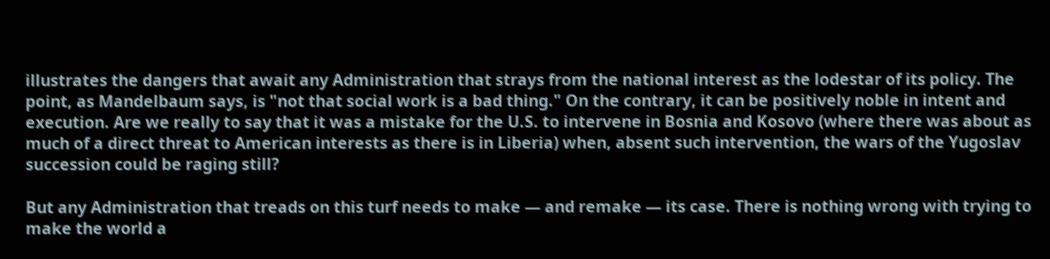illustrates the dangers that await any Administration that strays from the national interest as the lodestar of its policy. The point, as Mandelbaum says, is "not that social work is a bad thing." On the contrary, it can be positively noble in intent and execution. Are we really to say that it was a mistake for the U.S. to intervene in Bosnia and Kosovo (where there was about as much of a direct threat to American interests as there is in Liberia) when, absent such intervention, the wars of the Yugoslav succession could be raging still?

But any Administration that treads on this turf needs to make — and remake — its case. There is nothing wrong with trying to make the world a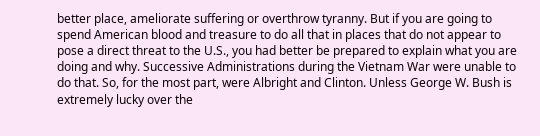better place, ameliorate suffering or overthrow tyranny. But if you are going to spend American blood and treasure to do all that in places that do not appear to pose a direct threat to the U.S., you had better be prepared to explain what you are doing and why. Successive Administrations during the Vietnam War were unable to do that. So, for the most part, were Albright and Clinton. Unless George W. Bush is extremely lucky over the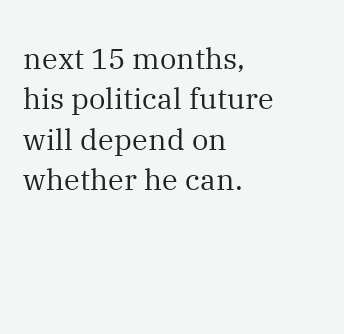next 15 months, his political future will depend on whether he can.